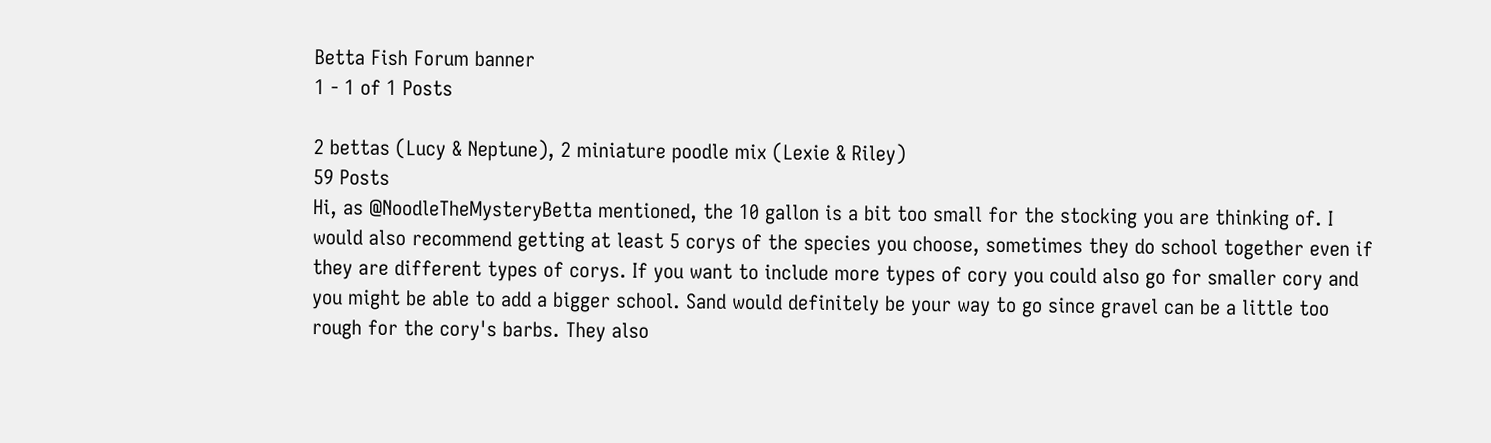Betta Fish Forum banner
1 - 1 of 1 Posts

2 bettas (Lucy & Neptune), 2 miniature poodle mix (Lexie & Riley)
59 Posts
Hi, as @NoodleTheMysteryBetta mentioned, the 10 gallon is a bit too small for the stocking you are thinking of. I would also recommend getting at least 5 corys of the species you choose, sometimes they do school together even if they are different types of corys. If you want to include more types of cory you could also go for smaller cory and you might be able to add a bigger school. Sand would definitely be your way to go since gravel can be a little too rough for the cory's barbs. They also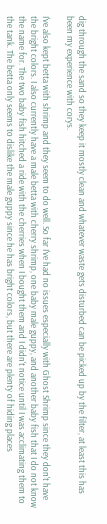dig through the sand so they keep it mostly clean and whatever waste gets disturbed can be picked up by the filter, at least this has been my experience with corys.

I've also kept betta with shrimp and they seem to do well. So far I've had no issues especially with Ghost Shrimp since they don't have the bright colors. I also currently have a male betta with cherry shrimp, one baby male guppy, and another baby fish that I do not know the name for. The two baby fish hitched a ride with the cherries when I bought them and I didn't notice until I was acclimating them to the tank. The betta only seems to dislike the male guppy since he has bright colors, but there are plenty of hiding places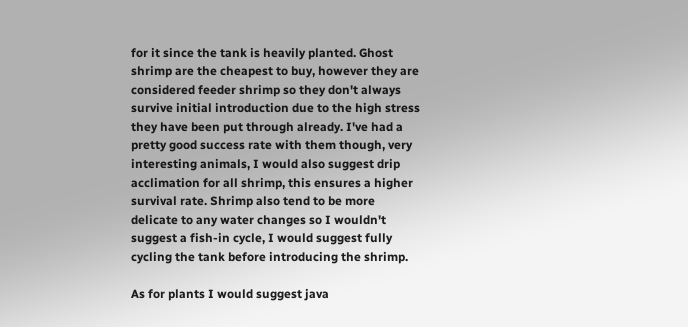for it since the tank is heavily planted. Ghost shrimp are the cheapest to buy, however they are considered feeder shrimp so they don't always survive initial introduction due to the high stress they have been put through already. I've had a pretty good success rate with them though, very interesting animals, I would also suggest drip acclimation for all shrimp, this ensures a higher survival rate. Shrimp also tend to be more delicate to any water changes so I wouldn't suggest a fish-in cycle, I would suggest fully cycling the tank before introducing the shrimp.

As for plants I would suggest java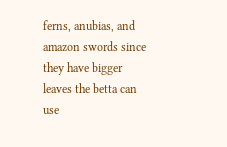ferns, anubias, and amazon swords since they have bigger leaves the betta can use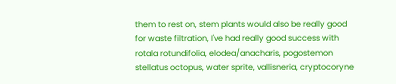them to rest on, stem plants would also be really good for waste filtration, I've had really good success with rotala rotundifolia, elodea/anacharis, pogostemon stellatus octopus, water sprite, vallisneria, cryptocoryne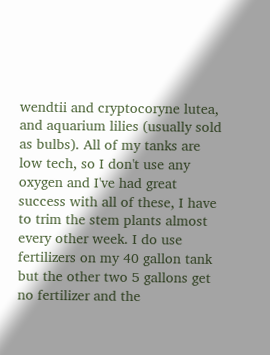wendtii and cryptocoryne lutea, and aquarium lilies (usually sold as bulbs). All of my tanks are low tech, so I don't use any oxygen and I've had great success with all of these, I have to trim the stem plants almost every other week. I do use fertilizers on my 40 gallon tank but the other two 5 gallons get no fertilizer and the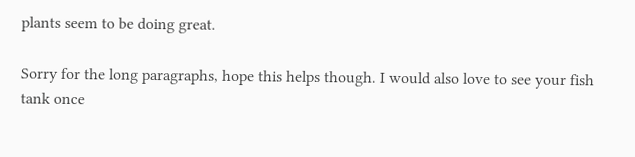plants seem to be doing great.

Sorry for the long paragraphs, hope this helps though. I would also love to see your fish tank once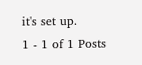it's set up.
1 - 1 of 1 Posts